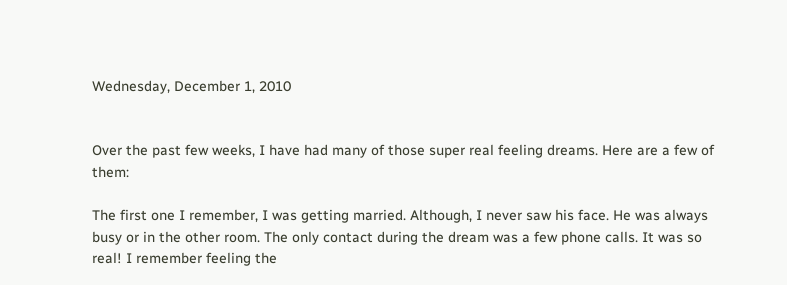Wednesday, December 1, 2010


Over the past few weeks, I have had many of those super real feeling dreams. Here are a few of them:

The first one I remember, I was getting married. Although, I never saw his face. He was always busy or in the other room. The only contact during the dream was a few phone calls. It was so real! I remember feeling the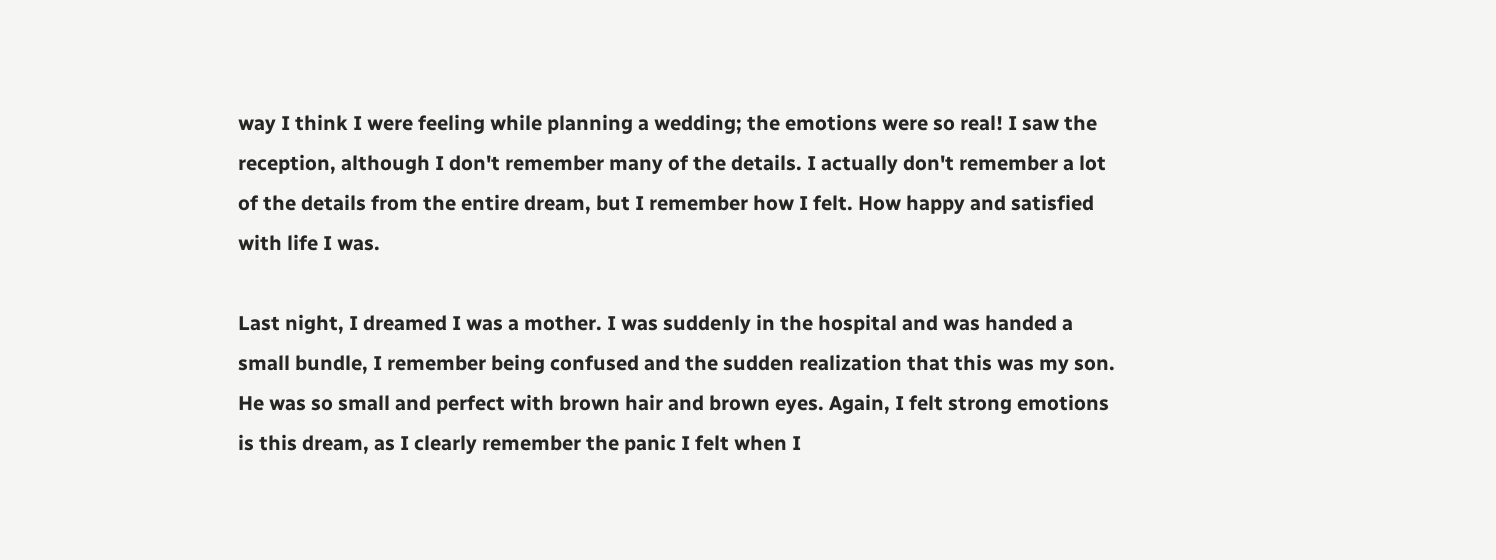way I think I were feeling while planning a wedding; the emotions were so real! I saw the reception, although I don't remember many of the details. I actually don't remember a lot of the details from the entire dream, but I remember how I felt. How happy and satisfied with life I was.

Last night, I dreamed I was a mother. I was suddenly in the hospital and was handed a small bundle, I remember being confused and the sudden realization that this was my son. He was so small and perfect with brown hair and brown eyes. Again, I felt strong emotions is this dream, as I clearly remember the panic I felt when I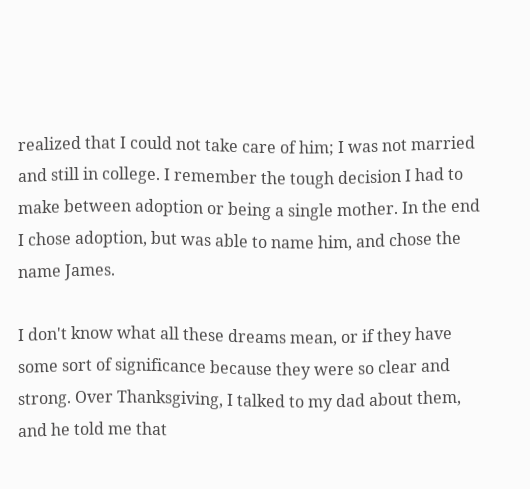realized that I could not take care of him; I was not married and still in college. I remember the tough decision I had to make between adoption or being a single mother. In the end I chose adoption, but was able to name him, and chose the name James.

I don't know what all these dreams mean, or if they have some sort of significance because they were so clear and strong. Over Thanksgiving, I talked to my dad about them, and he told me that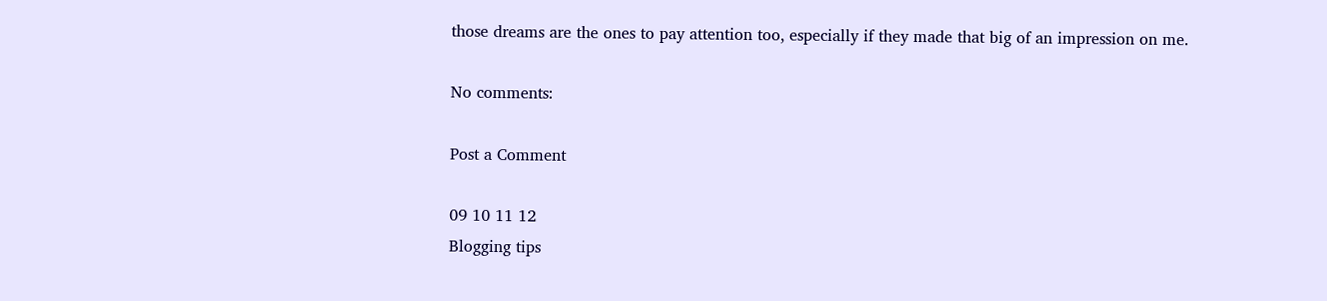those dreams are the ones to pay attention too, especially if they made that big of an impression on me.

No comments:

Post a Comment

09 10 11 12
Blogging tips